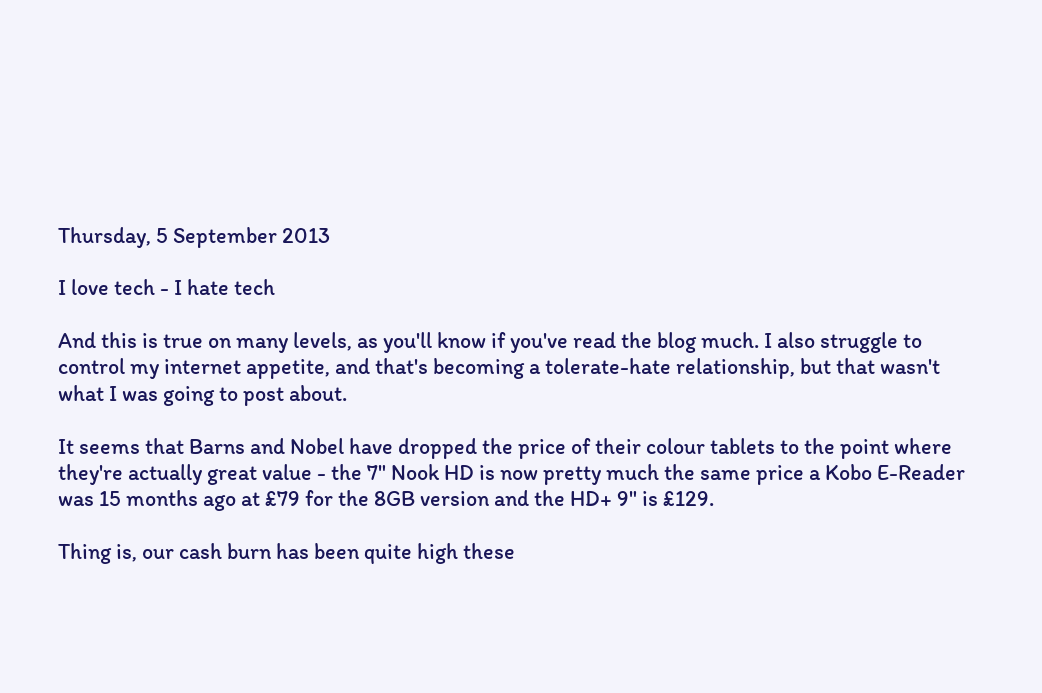Thursday, 5 September 2013

I love tech - I hate tech

And this is true on many levels, as you'll know if you've read the blog much. I also struggle to control my internet appetite, and that's becoming a tolerate-hate relationship, but that wasn't what I was going to post about.

It seems that Barns and Nobel have dropped the price of their colour tablets to the point where they're actually great value - the 7" Nook HD is now pretty much the same price a Kobo E-Reader was 15 months ago at £79 for the 8GB version and the HD+ 9" is £129.

Thing is, our cash burn has been quite high these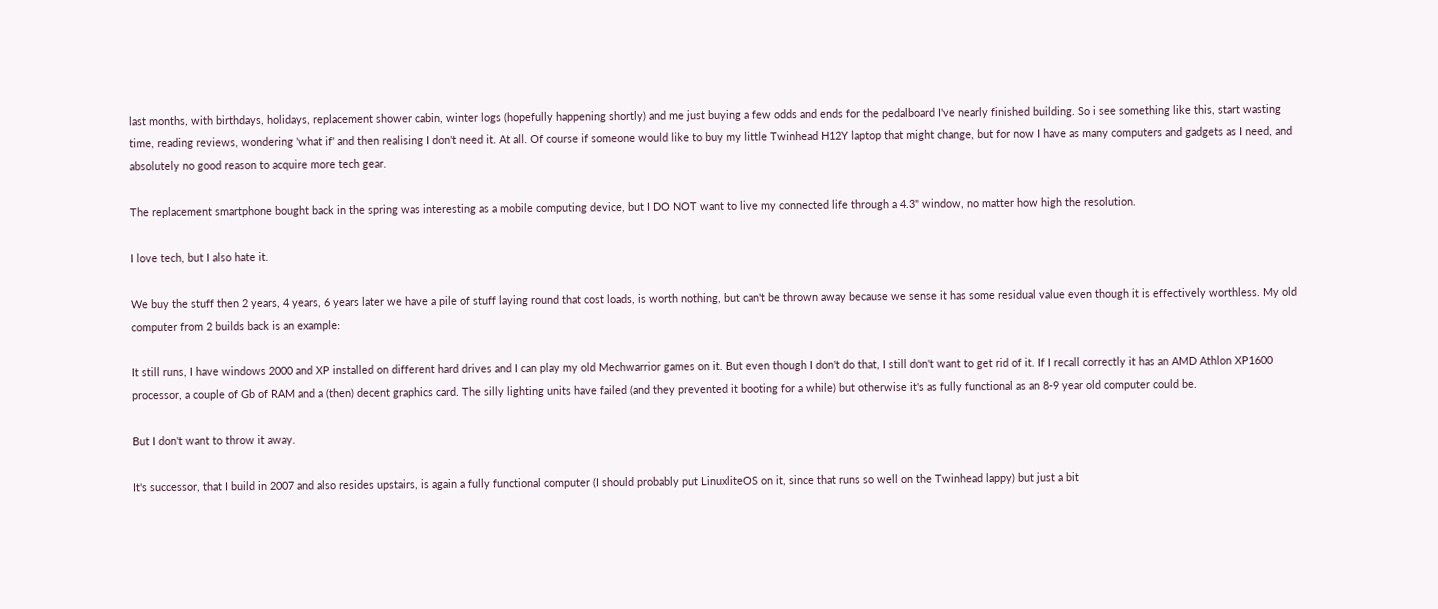last months, with birthdays, holidays, replacement shower cabin, winter logs (hopefully happening shortly) and me just buying a few odds and ends for the pedalboard I've nearly finished building. So i see something like this, start wasting time, reading reviews, wondering 'what if' and then realising I don't need it. At all. Of course if someone would like to buy my little Twinhead H12Y laptop that might change, but for now I have as many computers and gadgets as I need, and absolutely no good reason to acquire more tech gear.

The replacement smartphone bought back in the spring was interesting as a mobile computing device, but I DO NOT want to live my connected life through a 4.3" window, no matter how high the resolution.

I love tech, but I also hate it.

We buy the stuff then 2 years, 4 years, 6 years later we have a pile of stuff laying round that cost loads, is worth nothing, but can't be thrown away because we sense it has some residual value even though it is effectively worthless. My old computer from 2 builds back is an example:

It still runs, I have windows 2000 and XP installed on different hard drives and I can play my old Mechwarrior games on it. But even though I don't do that, I still don't want to get rid of it. If I recall correctly it has an AMD Athlon XP1600 processor, a couple of Gb of RAM and a (then) decent graphics card. The silly lighting units have failed (and they prevented it booting for a while) but otherwise it's as fully functional as an 8-9 year old computer could be.

But I don't want to throw it away.

It's successor, that I build in 2007 and also resides upstairs, is again a fully functional computer (I should probably put LinuxliteOS on it, since that runs so well on the Twinhead lappy) but just a bit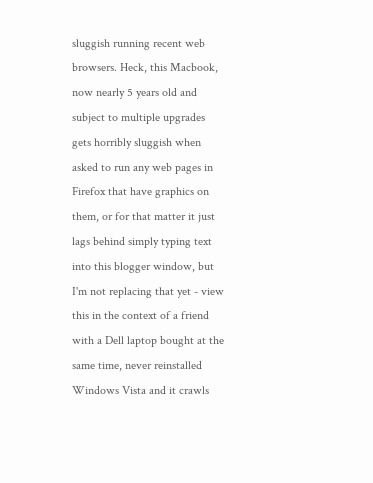sluggish running recent web browsers. Heck, this Macbook, now nearly 5 years old and subject to multiple upgrades gets horribly sluggish when asked to run any web pages in Firefox that have graphics on them, or for that matter it just lags behind simply typing text into this blogger window, but I'm not replacing that yet - view this in the context of a friend with a Dell laptop bought at the same time, never reinstalled Windows Vista and it crawls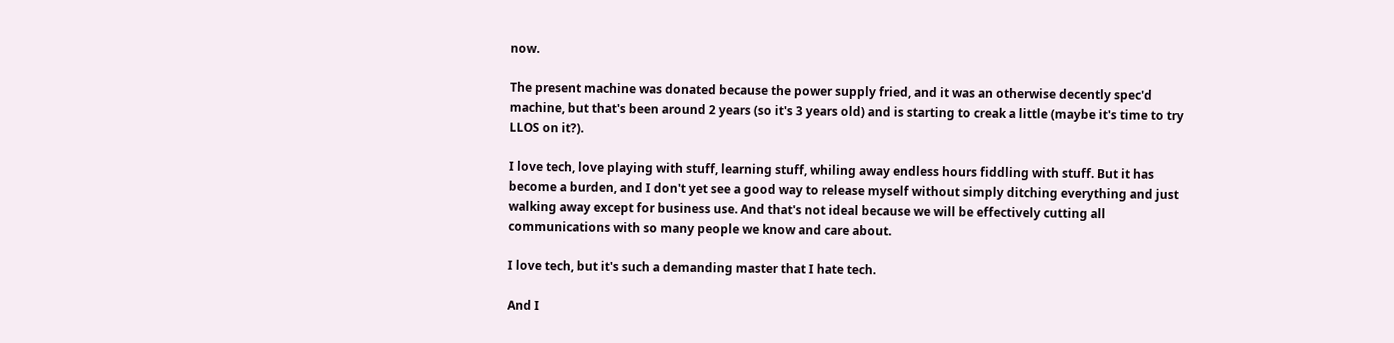now.

The present machine was donated because the power supply fried, and it was an otherwise decently spec'd machine, but that's been around 2 years (so it's 3 years old) and is starting to creak a little (maybe it's time to try LLOS on it?).

I love tech, love playing with stuff, learning stuff, whiling away endless hours fiddling with stuff. But it has become a burden, and I don't yet see a good way to release myself without simply ditching everything and just walking away except for business use. And that's not ideal because we will be effectively cutting all communications with so many people we know and care about.

I love tech, but it's such a demanding master that I hate tech.

And I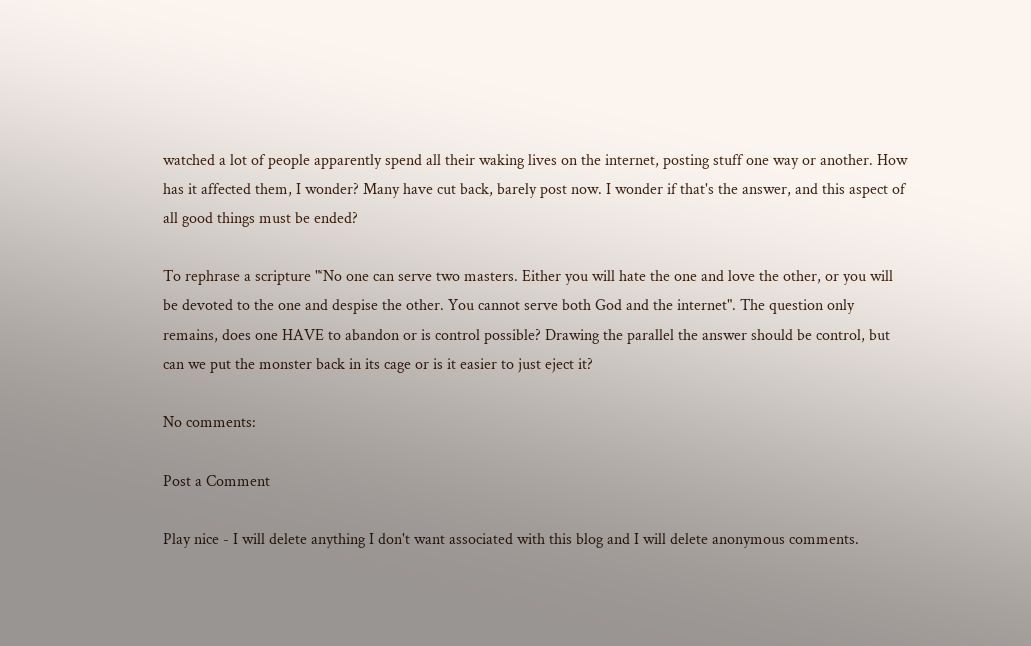watched a lot of people apparently spend all their waking lives on the internet, posting stuff one way or another. How has it affected them, I wonder? Many have cut back, barely post now. I wonder if that's the answer, and this aspect of all good things must be ended?

To rephrase a scripture "‘No one can serve two masters. Either you will hate the one and love the other, or you will be devoted to the one and despise the other. You cannot serve both God and the internet". The question only remains, does one HAVE to abandon or is control possible? Drawing the parallel the answer should be control, but can we put the monster back in its cage or is it easier to just eject it?

No comments:

Post a Comment

Play nice - I will delete anything I don't want associated with this blog and I will delete anonymous comments.